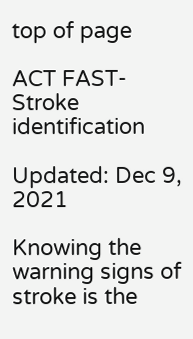top of page

ACT FAST- Stroke identification

Updated: Dec 9, 2021

Knowing the warning signs of stroke is the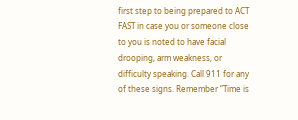first step to being prepared to ACT FAST in case you or someone close to you is noted to have facial drooping, arm weakness, or difficulty speaking. Call 911 for any of these signs. Remember ”Time is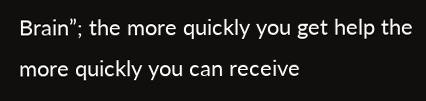Brain”; the more quickly you get help the more quickly you can receive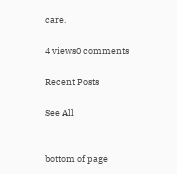care.

4 views0 comments

Recent Posts

See All


bottom of page